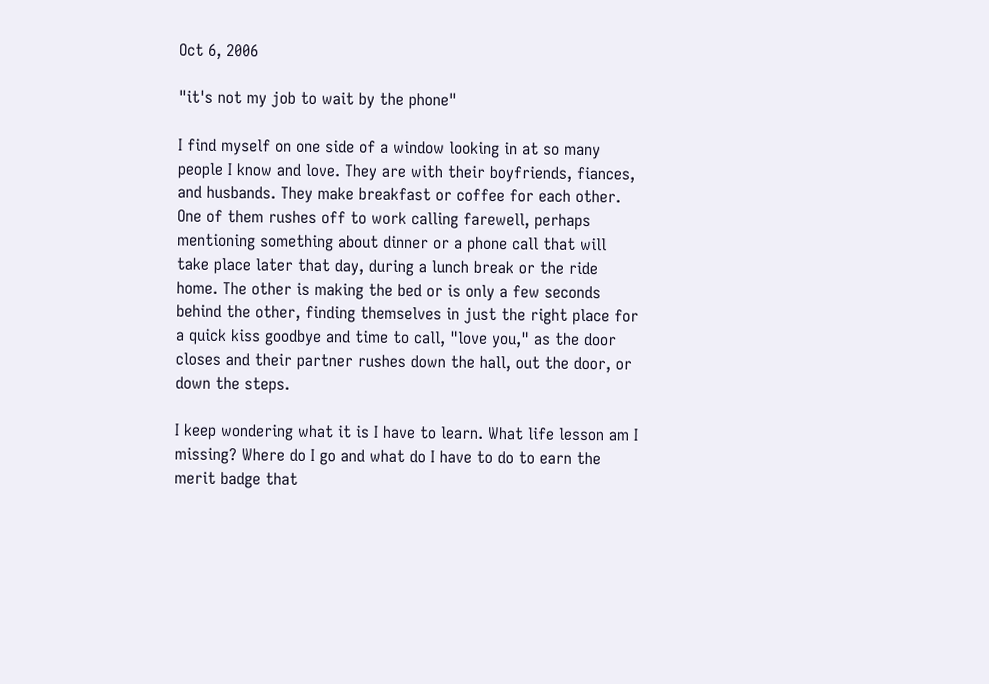Oct 6, 2006

"it's not my job to wait by the phone"

I find myself on one side of a window looking in at so many people I know and love. They are with their boyfriends, fiances, and husbands. They make breakfast or coffee for each other. One of them rushes off to work calling farewell, perhaps mentioning something about dinner or a phone call that will take place later that day, during a lunch break or the ride home. The other is making the bed or is only a few seconds behind the other, finding themselves in just the right place for a quick kiss goodbye and time to call, "love you," as the door closes and their partner rushes down the hall, out the door, or down the steps.

I keep wondering what it is I have to learn. What life lesson am I missing? Where do I go and what do I have to do to earn the merit badge that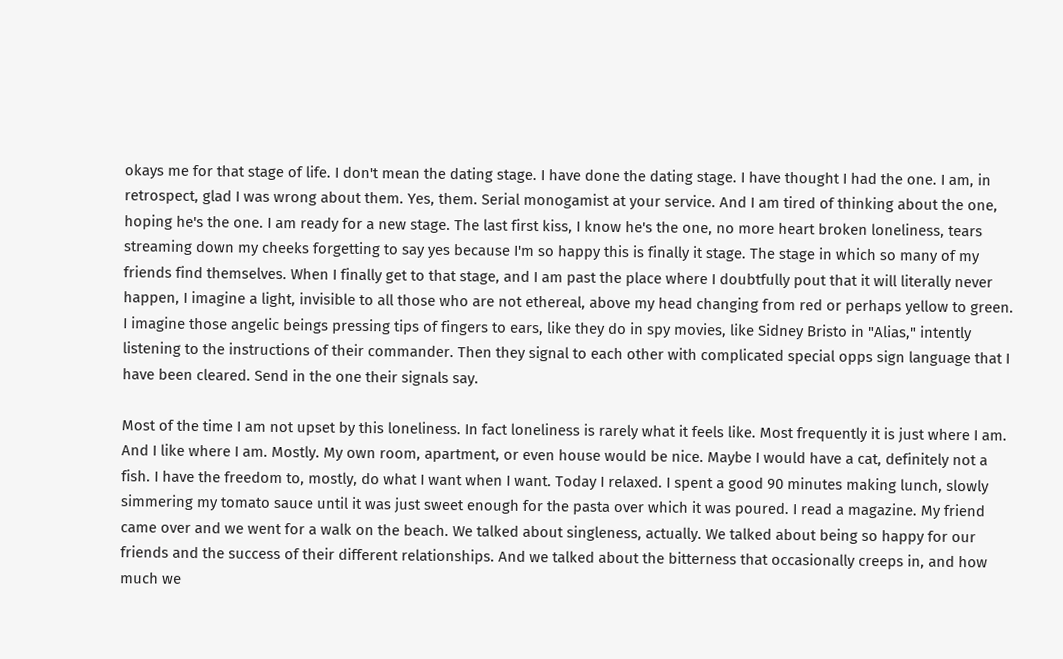okays me for that stage of life. I don't mean the dating stage. I have done the dating stage. I have thought I had the one. I am, in retrospect, glad I was wrong about them. Yes, them. Serial monogamist at your service. And I am tired of thinking about the one, hoping he's the one. I am ready for a new stage. The last first kiss, I know he's the one, no more heart broken loneliness, tears streaming down my cheeks forgetting to say yes because I'm so happy this is finally it stage. The stage in which so many of my friends find themselves. When I finally get to that stage, and I am past the place where I doubtfully pout that it will literally never happen, I imagine a light, invisible to all those who are not ethereal, above my head changing from red or perhaps yellow to green. I imagine those angelic beings pressing tips of fingers to ears, like they do in spy movies, like Sidney Bristo in "Alias," intently listening to the instructions of their commander. Then they signal to each other with complicated special opps sign language that I have been cleared. Send in the one their signals say.

Most of the time I am not upset by this loneliness. In fact loneliness is rarely what it feels like. Most frequently it is just where I am. And I like where I am. Mostly. My own room, apartment, or even house would be nice. Maybe I would have a cat, definitely not a fish. I have the freedom to, mostly, do what I want when I want. Today I relaxed. I spent a good 90 minutes making lunch, slowly simmering my tomato sauce until it was just sweet enough for the pasta over which it was poured. I read a magazine. My friend came over and we went for a walk on the beach. We talked about singleness, actually. We talked about being so happy for our friends and the success of their different relationships. And we talked about the bitterness that occasionally creeps in, and how much we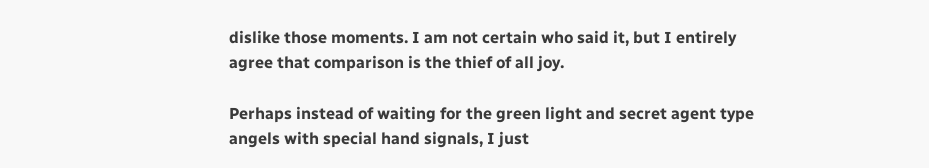dislike those moments. I am not certain who said it, but I entirely agree that comparison is the thief of all joy.

Perhaps instead of waiting for the green light and secret agent type angels with special hand signals, I just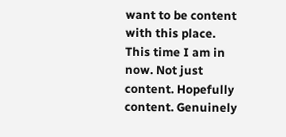want to be content with this place. This time I am in now. Not just content. Hopefully content. Genuinely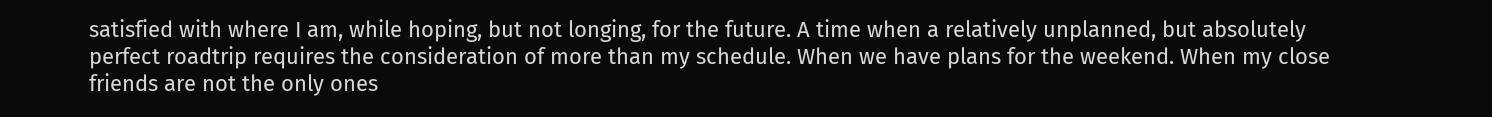satisfied with where I am, while hoping, but not longing, for the future. A time when a relatively unplanned, but absolutely perfect roadtrip requires the consideration of more than my schedule. When we have plans for the weekend. When my close friends are not the only ones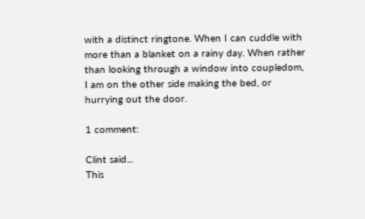with a distinct ringtone. When I can cuddle with more than a blanket on a rainy day. When rather than looking through a window into coupledom, I am on the other side making the bed, or hurrying out the door.

1 comment:

Clint said...
This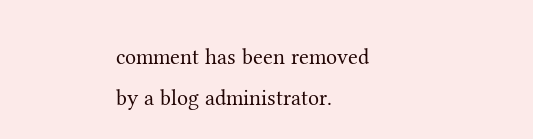comment has been removed by a blog administrator.